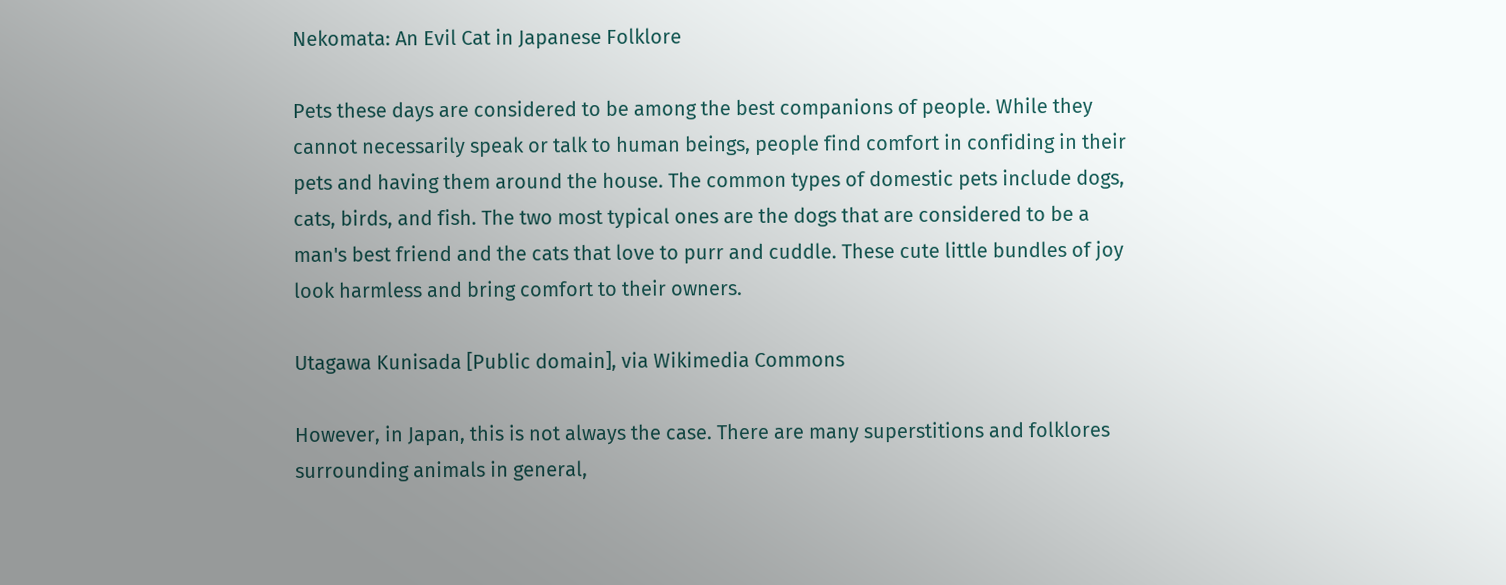Nekomata: An Evil Cat in Japanese Folklore

Pets these days are considered to be among the best companions of people. While they cannot necessarily speak or talk to human beings, people find comfort in confiding in their pets and having them around the house. The common types of domestic pets include dogs, cats, birds, and fish. The two most typical ones are the dogs that are considered to be a man's best friend and the cats that love to purr and cuddle. These cute little bundles of joy look harmless and bring comfort to their owners.

Utagawa Kunisada [Public domain], via Wikimedia Commons

However, in Japan, this is not always the case. There are many superstitions and folklores surrounding animals in general,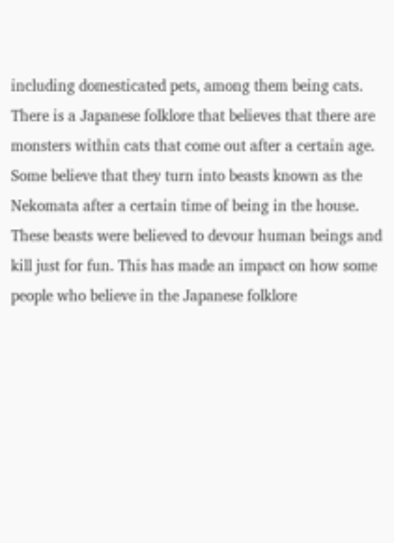including domesticated pets, among them being cats. There is a Japanese folklore that believes that there are monsters within cats that come out after a certain age. Some believe that they turn into beasts known as the Nekomata after a certain time of being in the house. These beasts were believed to devour human beings and kill just for fun. This has made an impact on how some people who believe in the Japanese folklore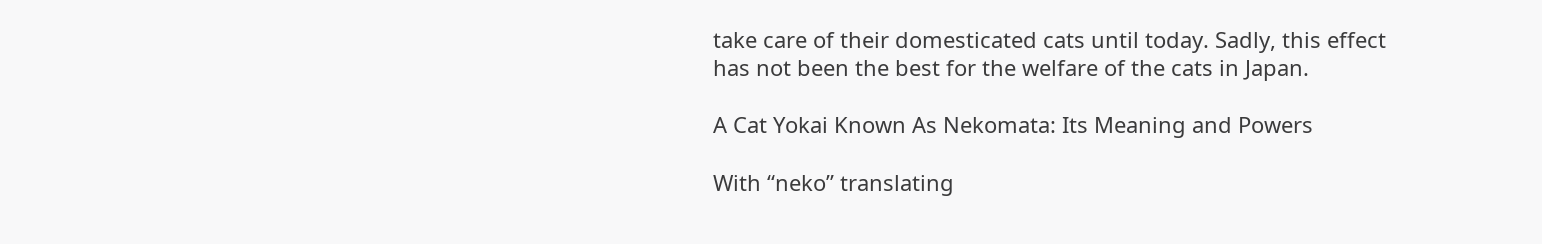take care of their domesticated cats until today. Sadly, this effect has not been the best for the welfare of the cats in Japan.

A Cat Yokai Known As Nekomata: Its Meaning and Powers

With “neko” translating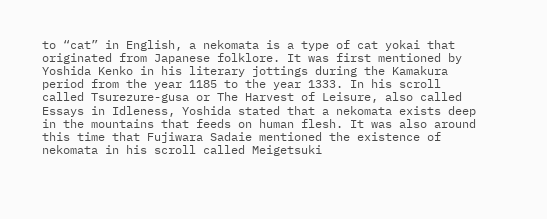to “cat” in English, a nekomata is a type of cat yokai that originated from Japanese folklore. It was first mentioned by Yoshida Kenko in his literary jottings during the Kamakura period from the year 1185 to the year 1333. In his scroll called Tsurezure-gusa or The Harvest of Leisure, also called Essays in Idleness, Yoshida stated that a nekomata exists deep in the mountains that feeds on human flesh. It was also around this time that Fujiwara Sadaie mentioned the existence of nekomata in his scroll called Meigetsuki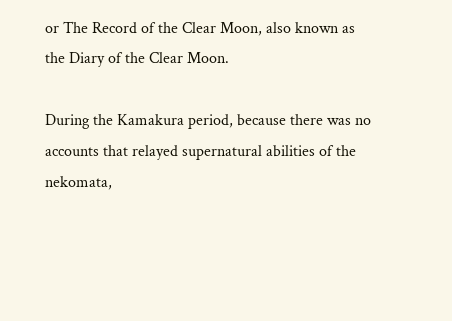or The Record of the Clear Moon, also known as the Diary of the Clear Moon.

During the Kamakura period, because there was no accounts that relayed supernatural abilities of the nekomata,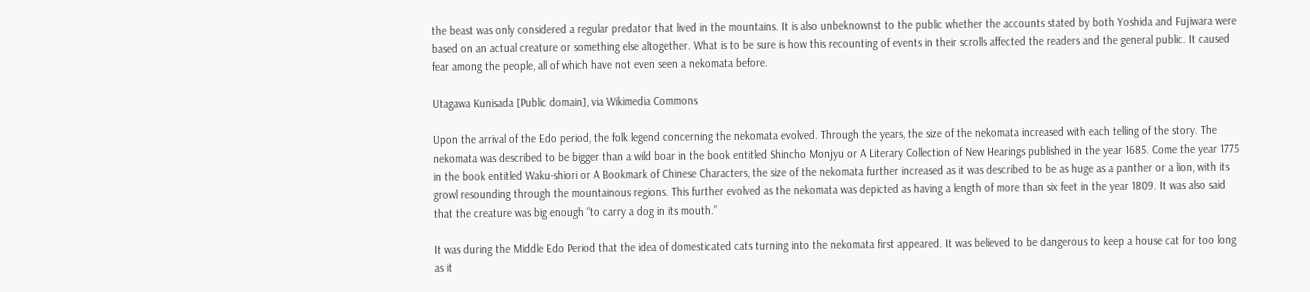the beast was only considered a regular predator that lived in the mountains. It is also unbeknownst to the public whether the accounts stated by both Yoshida and Fujiwara were based on an actual creature or something else altogether. What is to be sure is how this recounting of events in their scrolls affected the readers and the general public. It caused fear among the people, all of which have not even seen a nekomata before.

Utagawa Kunisada [Public domain], via Wikimedia Commons

Upon the arrival of the Edo period, the folk legend concerning the nekomata evolved. Through the years, the size of the nekomata increased with each telling of the story. The nekomata was described to be bigger than a wild boar in the book entitled Shincho Monjyu or A Literary Collection of New Hearings published in the year 1685. Come the year 1775 in the book entitled Waku-shiori or A Bookmark of Chinese Characters, the size of the nekomata further increased as it was described to be as huge as a panther or a lion, with its growl resounding through the mountainous regions. This further evolved as the nekomata was depicted as having a length of more than six feet in the year 1809. It was also said that the creature was big enough “to carry a dog in its mouth.”

It was during the Middle Edo Period that the idea of domesticated cats turning into the nekomata first appeared. It was believed to be dangerous to keep a house cat for too long as it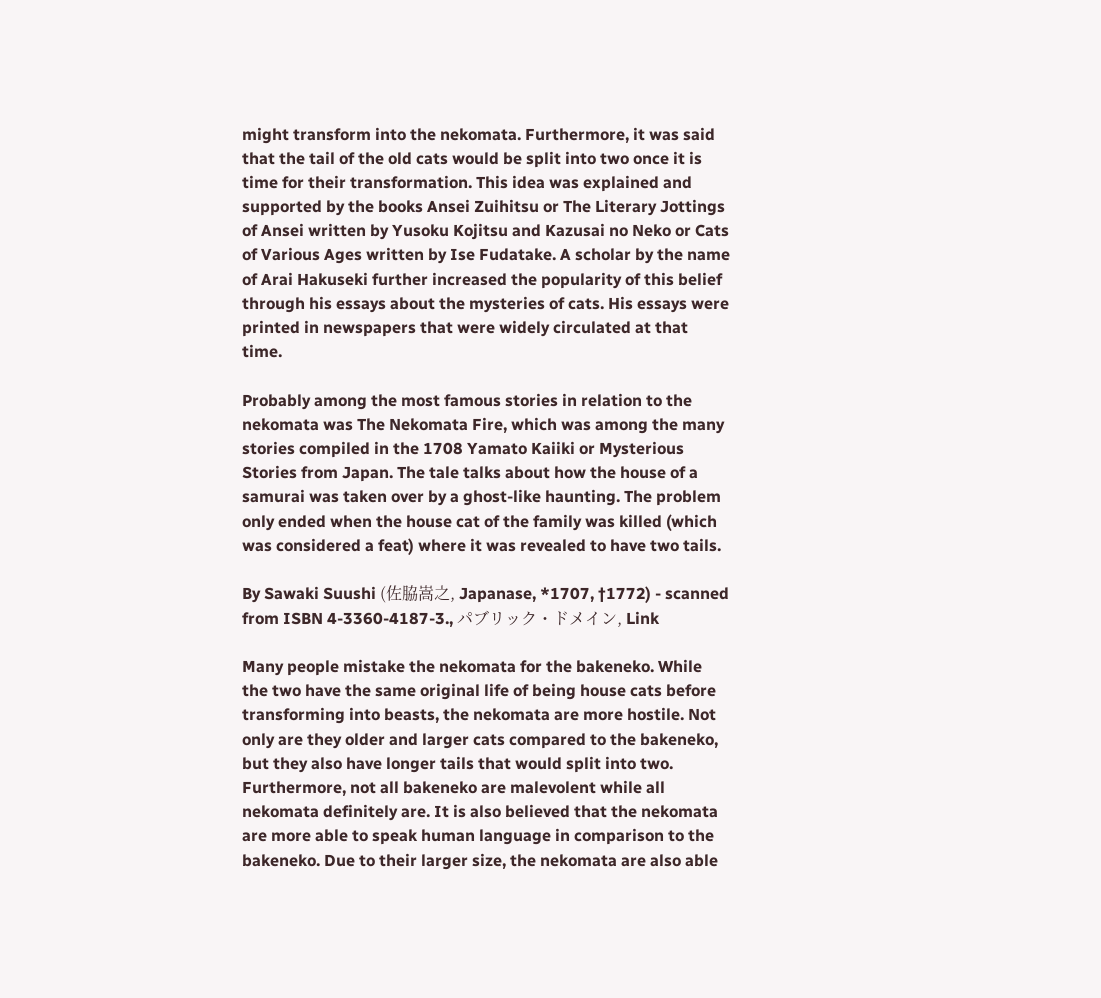might transform into the nekomata. Furthermore, it was said that the tail of the old cats would be split into two once it is time for their transformation. This idea was explained and supported by the books Ansei Zuihitsu or The Literary Jottings of Ansei written by Yusoku Kojitsu and Kazusai no Neko or Cats of Various Ages written by Ise Fudatake. A scholar by the name of Arai Hakuseki further increased the popularity of this belief through his essays about the mysteries of cats. His essays were printed in newspapers that were widely circulated at that time.

Probably among the most famous stories in relation to the nekomata was The Nekomata Fire, which was among the many stories compiled in the 1708 Yamato Kaiiki or Mysterious Stories from Japan. The tale talks about how the house of a samurai was taken over by a ghost-like haunting. The problem only ended when the house cat of the family was killed (which was considered a feat) where it was revealed to have two tails.

By Sawaki Suushi (佐脇嵩之, Japanase, *1707, †1772) - scanned from ISBN 4-3360-4187-3., パブリック・ドメイン, Link

Many people mistake the nekomata for the bakeneko. While the two have the same original life of being house cats before transforming into beasts, the nekomata are more hostile. Not only are they older and larger cats compared to the bakeneko, but they also have longer tails that would split into two. Furthermore, not all bakeneko are malevolent while all nekomata definitely are. It is also believed that the nekomata are more able to speak human language in comparison to the bakeneko. Due to their larger size, the nekomata are also able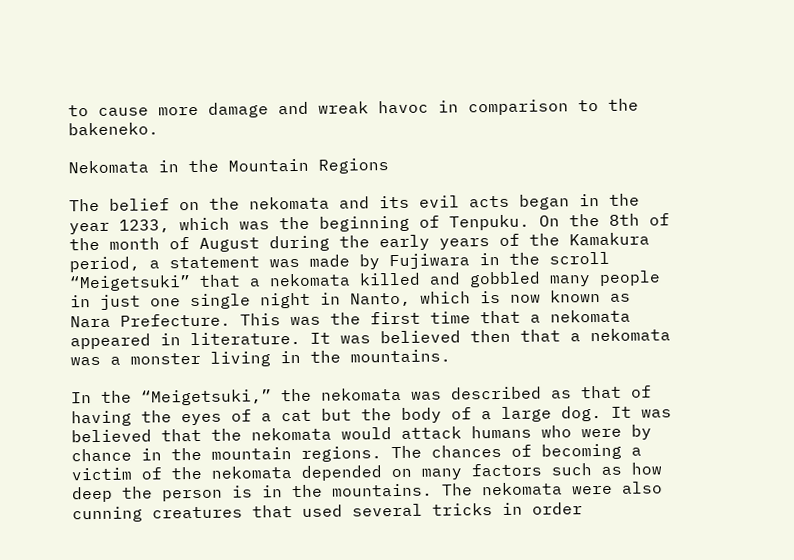to cause more damage and wreak havoc in comparison to the bakeneko.

Nekomata in the Mountain Regions

The belief on the nekomata and its evil acts began in the year 1233, which was the beginning of Tenpuku. On the 8th of the month of August during the early years of the Kamakura period, a statement was made by Fujiwara in the scroll “Meigetsuki” that a nekomata killed and gobbled many people in just one single night in Nanto, which is now known as Nara Prefecture. This was the first time that a nekomata appeared in literature. It was believed then that a nekomata was a monster living in the mountains.

In the “Meigetsuki,” the nekomata was described as that of having the eyes of a cat but the body of a large dog. It was believed that the nekomata would attack humans who were by chance in the mountain regions. The chances of becoming a victim of the nekomata depended on many factors such as how deep the person is in the mountains. The nekomata were also cunning creatures that used several tricks in order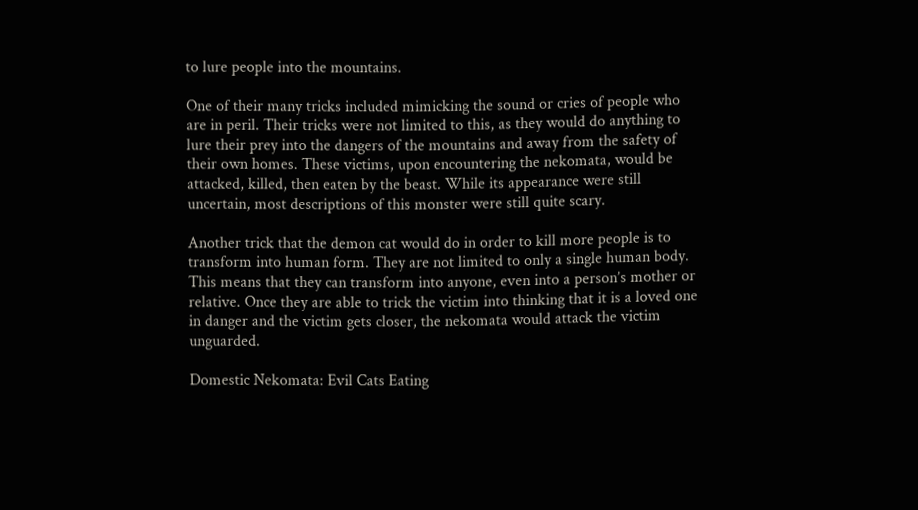to lure people into the mountains.

One of their many tricks included mimicking the sound or cries of people who are in peril. Their tricks were not limited to this, as they would do anything to lure their prey into the dangers of the mountains and away from the safety of their own homes. These victims, upon encountering the nekomata, would be attacked, killed, then eaten by the beast. While its appearance were still uncertain, most descriptions of this monster were still quite scary.

Another trick that the demon cat would do in order to kill more people is to transform into human form. They are not limited to only a single human body. This means that they can transform into anyone, even into a person’s mother or relative. Once they are able to trick the victim into thinking that it is a loved one in danger and the victim gets closer, the nekomata would attack the victim unguarded.

Domestic Nekomata: Evil Cats Eating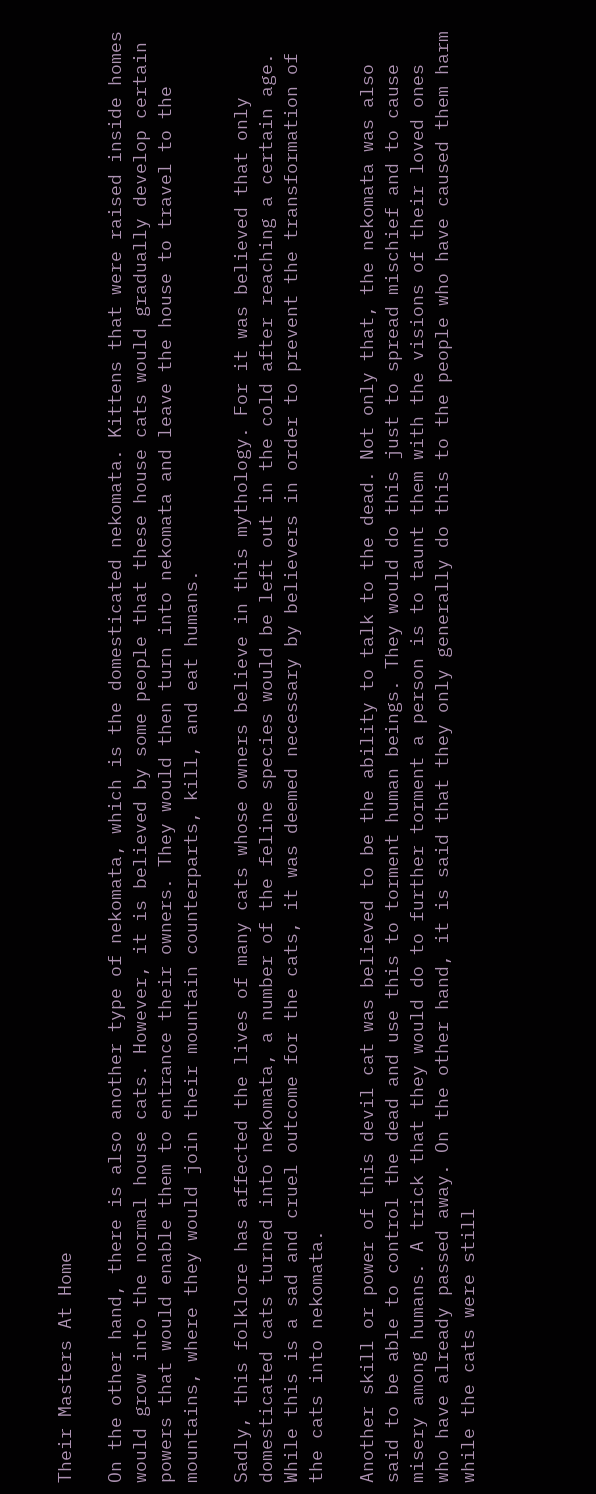Their Masters At Home

On the other hand, there is also another type of nekomata, which is the domesticated nekomata. Kittens that were raised inside homes would grow into the normal house cats. However, it is believed by some people that these house cats would gradually develop certain powers that would enable them to entrance their owners. They would then turn into nekomata and leave the house to travel to the mountains, where they would join their mountain counterparts, kill, and eat humans.

Sadly, this folklore has affected the lives of many cats whose owners believe in this mythology. For it was believed that only domesticated cats turned into nekomata, a number of the feline species would be left out in the cold after reaching a certain age. While this is a sad and cruel outcome for the cats, it was deemed necessary by believers in order to prevent the transformation of the cats into nekomata.

Another skill or power of this devil cat was believed to be the ability to talk to the dead. Not only that, the nekomata was also said to be able to control the dead and use this to torment human beings. They would do this just to spread mischief and to cause misery among humans. A trick that they would do to further torment a person is to taunt them with the visions of their loved ones who have already passed away. On the other hand, it is said that they only generally do this to the people who have caused them harm while the cats were still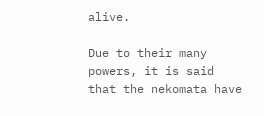alive.

Due to their many powers, it is said that the nekomata have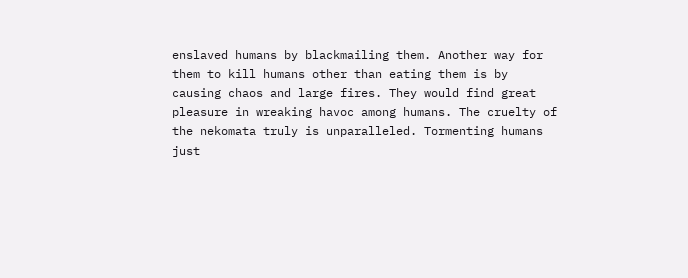enslaved humans by blackmailing them. Another way for them to kill humans other than eating them is by causing chaos and large fires. They would find great pleasure in wreaking havoc among humans. The cruelty of the nekomata truly is unparalleled. Tormenting humans just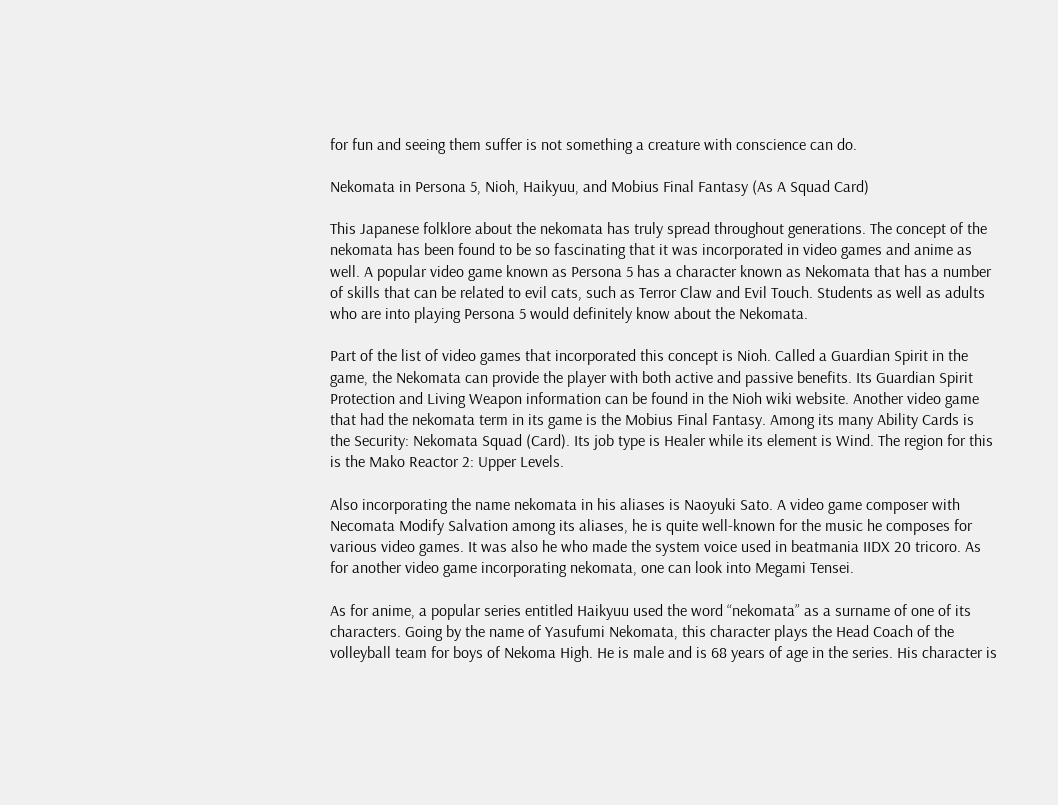for fun and seeing them suffer is not something a creature with conscience can do.

Nekomata in Persona 5, Nioh, Haikyuu, and Mobius Final Fantasy (As A Squad Card)

This Japanese folklore about the nekomata has truly spread throughout generations. The concept of the nekomata has been found to be so fascinating that it was incorporated in video games and anime as well. A popular video game known as Persona 5 has a character known as Nekomata that has a number of skills that can be related to evil cats, such as Terror Claw and Evil Touch. Students as well as adults who are into playing Persona 5 would definitely know about the Nekomata.

Part of the list of video games that incorporated this concept is Nioh. Called a Guardian Spirit in the game, the Nekomata can provide the player with both active and passive benefits. Its Guardian Spirit Protection and Living Weapon information can be found in the Nioh wiki website. Another video game that had the nekomata term in its game is the Mobius Final Fantasy. Among its many Ability Cards is the Security: Nekomata Squad (Card). Its job type is Healer while its element is Wind. The region for this is the Mako Reactor 2: Upper Levels.

Also incorporating the name nekomata in his aliases is Naoyuki Sato. A video game composer with Necomata Modify Salvation among its aliases, he is quite well-known for the music he composes for various video games. It was also he who made the system voice used in beatmania IIDX 20 tricoro. As for another video game incorporating nekomata, one can look into Megami Tensei.

As for anime, a popular series entitled Haikyuu used the word “nekomata” as a surname of one of its characters. Going by the name of Yasufumi Nekomata, this character plays the Head Coach of the volleyball team for boys of Nekoma High. He is male and is 68 years of age in the series. His character is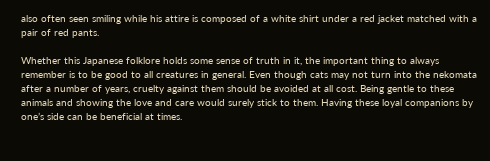also often seen smiling while his attire is composed of a white shirt under a red jacket matched with a pair of red pants.

Whether this Japanese folklore holds some sense of truth in it, the important thing to always remember is to be good to all creatures in general. Even though cats may not turn into the nekomata after a number of years, cruelty against them should be avoided at all cost. Being gentle to these animals and showing the love and care would surely stick to them. Having these loyal companions by one’s side can be beneficial at times.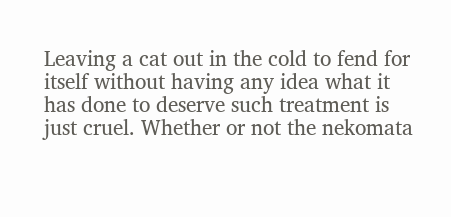Leaving a cat out in the cold to fend for itself without having any idea what it has done to deserve such treatment is just cruel. Whether or not the nekomata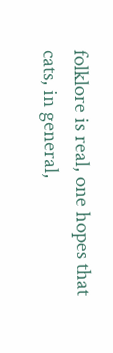folklore is real, one hopes that cats, in general,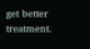get better treatment.